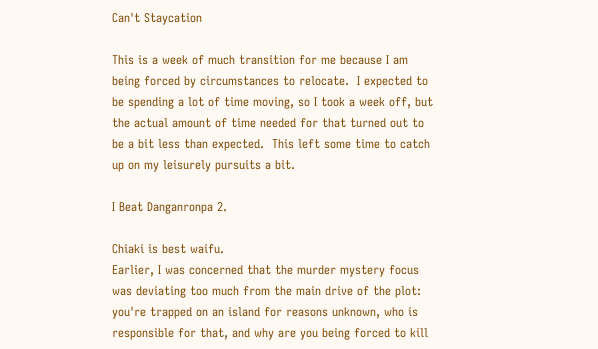Can't Staycation

This is a week of much transition for me because I am being forced by circumstances to relocate.  I expected to be spending a lot of time moving, so I took a week off, but the actual amount of time needed for that turned out to be a bit less than expected.  This left some time to catch up on my leisurely pursuits a bit.

I Beat Danganronpa 2.

Chiaki is best waifu.
Earlier, I was concerned that the murder mystery focus was deviating too much from the main drive of the plot: you're trapped on an island for reasons unknown, who is responsible for that, and why are you being forced to kill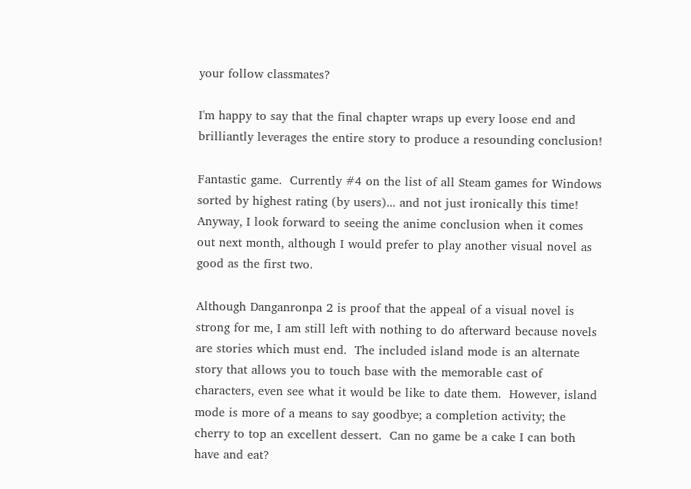your follow classmates?

I'm happy to say that the final chapter wraps up every loose end and brilliantly leverages the entire story to produce a resounding conclusion!

Fantastic game.  Currently #4 on the list of all Steam games for Windows sorted by highest rating (by users)... and not just ironically this time!  Anyway, I look forward to seeing the anime conclusion when it comes out next month, although I would prefer to play another visual novel as good as the first two.

Although Danganronpa 2 is proof that the appeal of a visual novel is strong for me, I am still left with nothing to do afterward because novels are stories which must end.  The included island mode is an alternate story that allows you to touch base with the memorable cast of characters, even see what it would be like to date them.  However, island mode is more of a means to say goodbye; a completion activity; the cherry to top an excellent dessert.  Can no game be a cake I can both have and eat?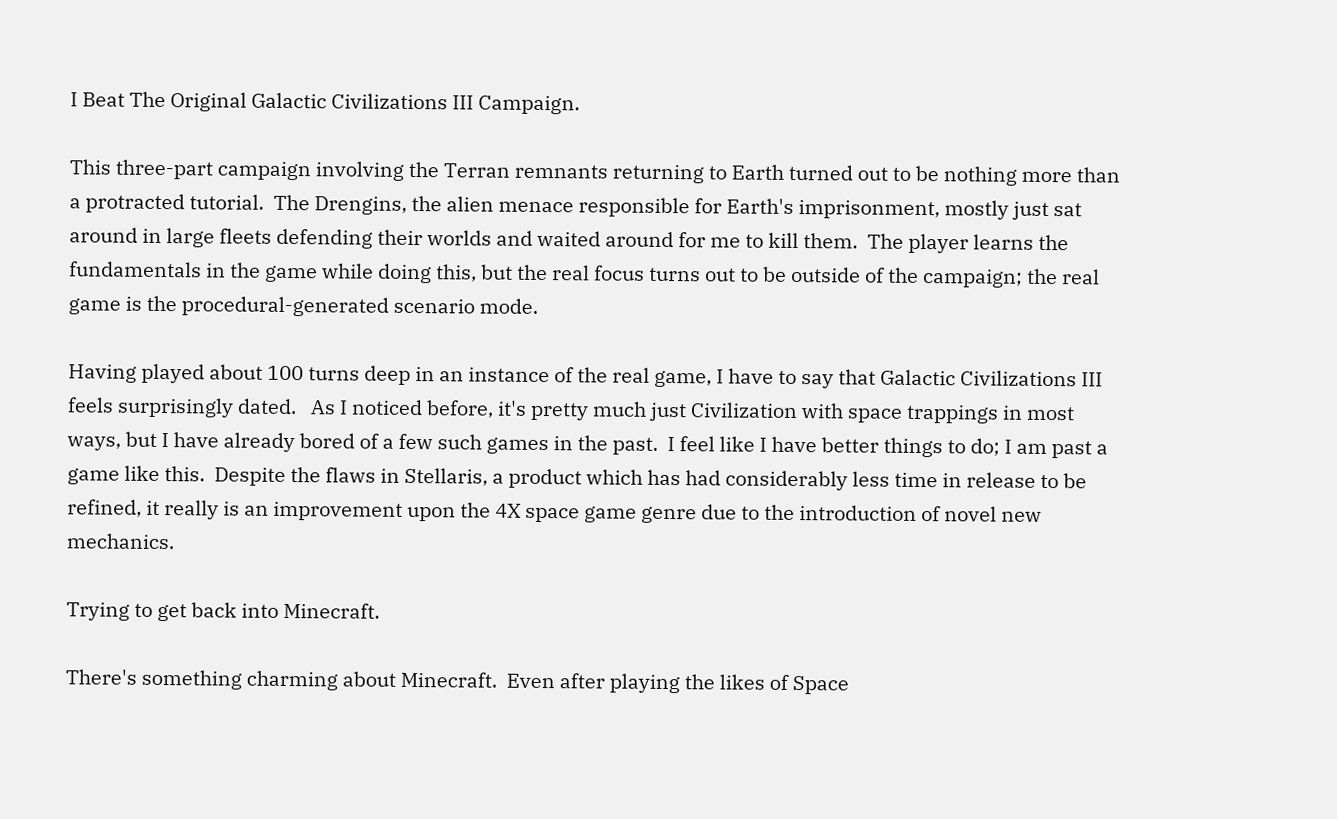I Beat The Original Galactic Civilizations III Campaign.

This three-part campaign involving the Terran remnants returning to Earth turned out to be nothing more than a protracted tutorial.  The Drengins, the alien menace responsible for Earth's imprisonment, mostly just sat around in large fleets defending their worlds and waited around for me to kill them.  The player learns the fundamentals in the game while doing this, but the real focus turns out to be outside of the campaign; the real game is the procedural-generated scenario mode.

Having played about 100 turns deep in an instance of the real game, I have to say that Galactic Civilizations III feels surprisingly dated.   As I noticed before, it's pretty much just Civilization with space trappings in most ways, but I have already bored of a few such games in the past.  I feel like I have better things to do; I am past a game like this.  Despite the flaws in Stellaris, a product which has had considerably less time in release to be refined, it really is an improvement upon the 4X space game genre due to the introduction of novel new mechanics.

Trying to get back into Minecraft.

There's something charming about Minecraft.  Even after playing the likes of Space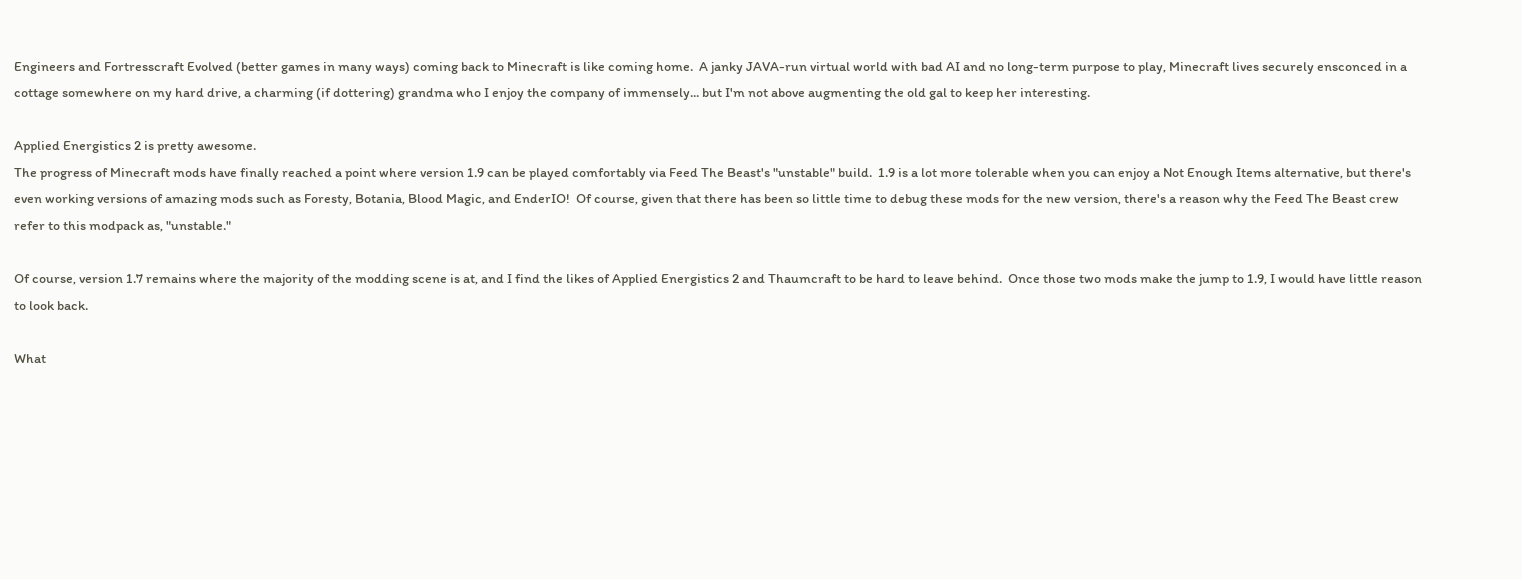Engineers and Fortresscraft Evolved (better games in many ways) coming back to Minecraft is like coming home.  A janky JAVA-run virtual world with bad AI and no long-term purpose to play, Minecraft lives securely ensconced in a cottage somewhere on my hard drive, a charming (if dottering) grandma who I enjoy the company of immensely... but I'm not above augmenting the old gal to keep her interesting.

Applied Energistics 2 is pretty awesome.
The progress of Minecraft mods have finally reached a point where version 1.9 can be played comfortably via Feed The Beast's "unstable" build.  1.9 is a lot more tolerable when you can enjoy a Not Enough Items alternative, but there's even working versions of amazing mods such as Foresty, Botania, Blood Magic, and EnderIO!  Of course, given that there has been so little time to debug these mods for the new version, there's a reason why the Feed The Beast crew refer to this modpack as, "unstable."

Of course, version 1.7 remains where the majority of the modding scene is at, and I find the likes of Applied Energistics 2 and Thaumcraft to be hard to leave behind.  Once those two mods make the jump to 1.9, I would have little reason to look back.

What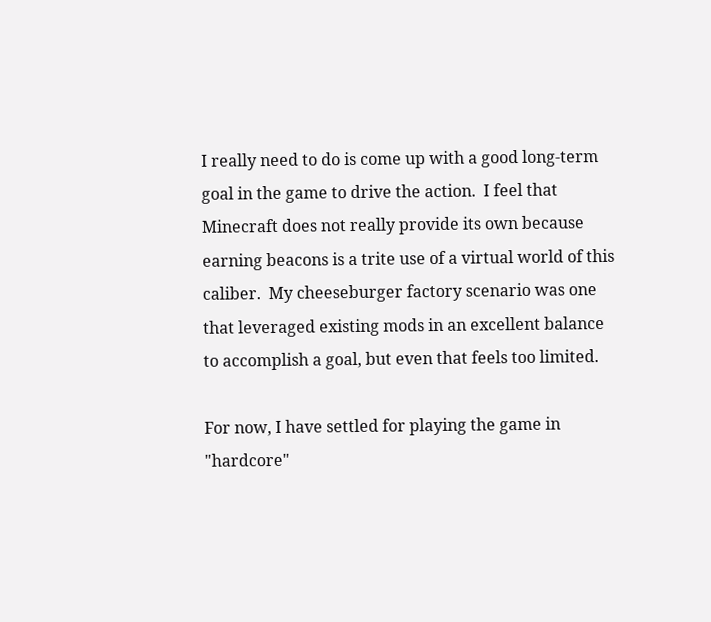I really need to do is come up with a good long-term goal in the game to drive the action.  I feel that Minecraft does not really provide its own because earning beacons is a trite use of a virtual world of this caliber.  My cheeseburger factory scenario was one that leveraged existing mods in an excellent balance to accomplish a goal, but even that feels too limited.

For now, I have settled for playing the game in "hardcore"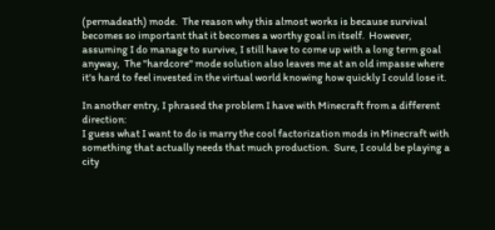(permadeath) mode.  The reason why this almost works is because survival becomes so important that it becomes a worthy goal in itself.  However, assuming I do manage to survive, I still have to come up with a long term goal anyway,  The "hardcore" mode solution also leaves me at an old impasse where it's hard to feel invested in the virtual world knowing how quickly I could lose it.

In another entry, I phrased the problem I have with Minecraft from a different direction:
I guess what I want to do is marry the cool factorization mods in Minecraft with something that actually needs that much production.  Sure, I could be playing a city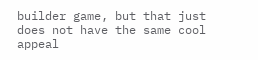builder game, but that just does not have the same cool appeal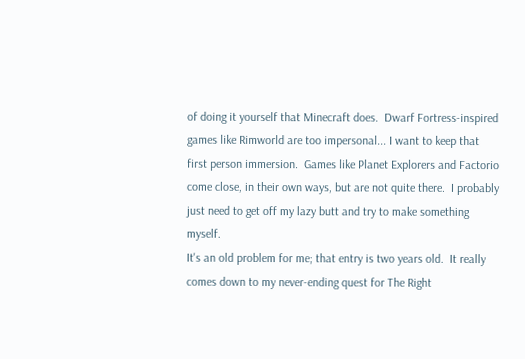of doing it yourself that Minecraft does.  Dwarf Fortress-inspired games like Rimworld are too impersonal... I want to keep that first person immersion.  Games like Planet Explorers and Factorio come close, in their own ways, but are not quite there.  I probably just need to get off my lazy butt and try to make something myself.
It's an old problem for me; that entry is two years old.  It really comes down to my never-ending quest for The Right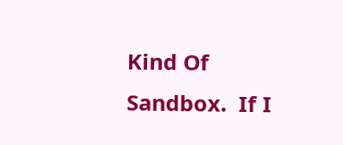Kind Of Sandbox.  If I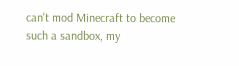can't mod Minecraft to become such a sandbox, my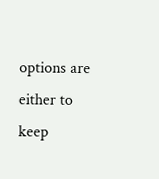options are either to keep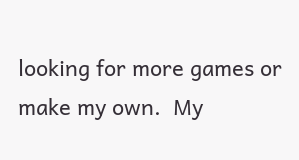looking for more games or make my own.  My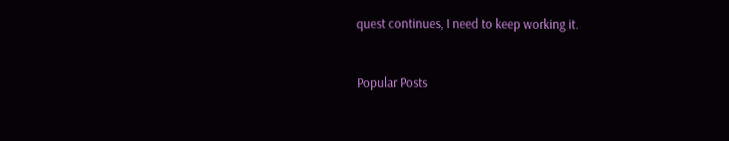quest continues, I need to keep working it.


Popular Posts